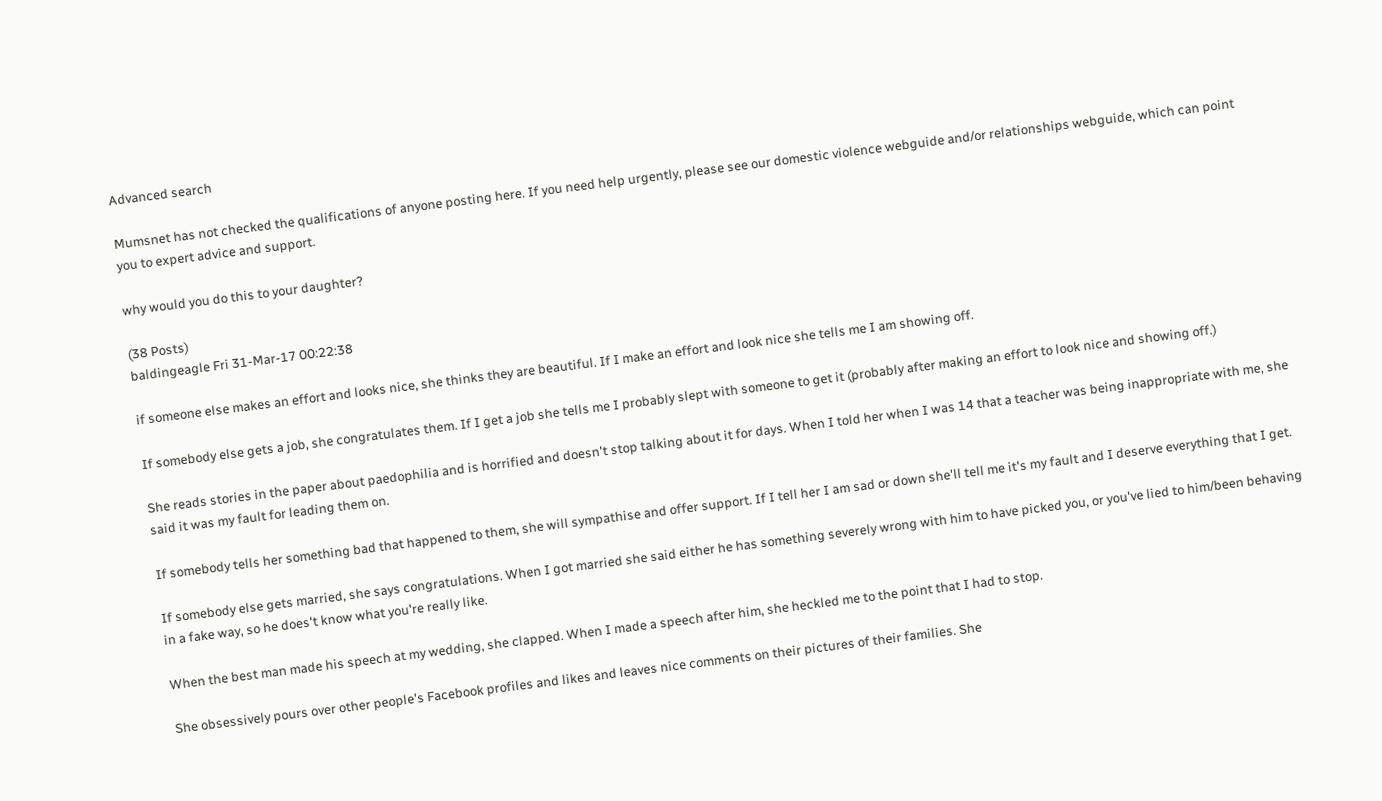Advanced search

Mumsnet has not checked the qualifications of anyone posting here. If you need help urgently, please see our domestic violence webguide and/or relationships webguide, which can point you to expert advice and support.

why would you do this to your daughter?

(38 Posts)
baldingeagle Fri 31-Mar-17 00:22:38

if someone else makes an effort and looks nice, she thinks they are beautiful. If I make an effort and look nice she tells me I am showing off.

If somebody else gets a job, she congratulates them. If I get a job she tells me I probably slept with someone to get it (probably after making an effort to look nice and showing off.)

She reads stories in the paper about paedophilia and is horrified and doesn't stop talking about it for days. When I told her when I was 14 that a teacher was being inappropriate with me, she said it was my fault for leading them on.

If somebody tells her something bad that happened to them, she will sympathise and offer support. If I tell her I am sad or down she'll tell me it's my fault and I deserve everything that I get.

If somebody else gets married, she says congratulations. When I got married she said either he has something severely wrong with him to have picked you, or you've lied to him/been behaving in a fake way, so he does't know what you're really like.

When the best man made his speech at my wedding, she clapped. When I made a speech after him, she heckled me to the point that I had to stop.

She obsessively pours over other people's Facebook profiles and likes and leaves nice comments on their pictures of their families. She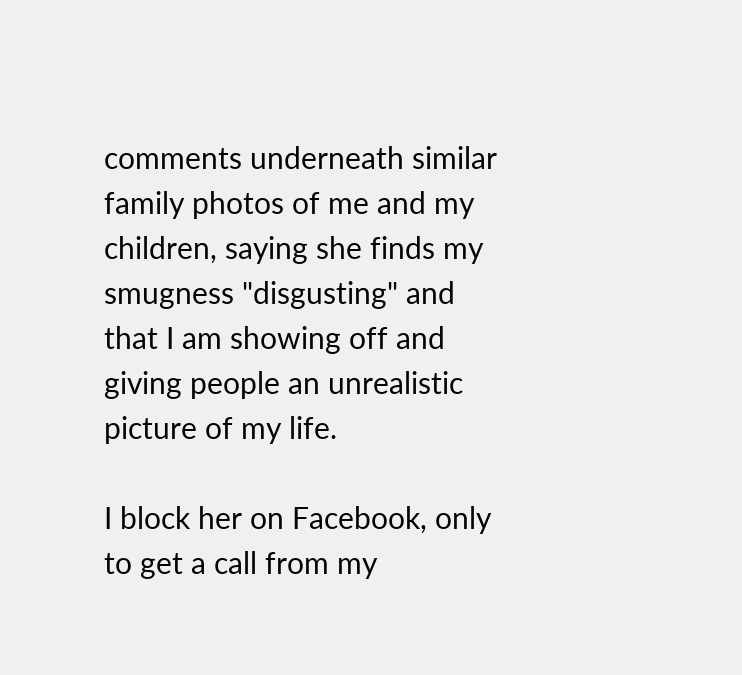comments underneath similar family photos of me and my children, saying she finds my smugness "disgusting" and that I am showing off and giving people an unrealistic picture of my life.

I block her on Facebook, only to get a call from my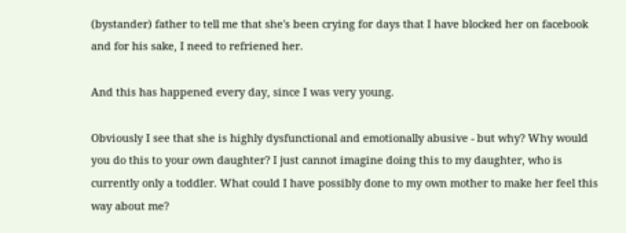(bystander) father to tell me that she's been crying for days that I have blocked her on facebook and for his sake, I need to refriened her.

And this has happened every day, since I was very young.

Obviously I see that she is highly dysfunctional and emotionally abusive - but why? Why would you do this to your own daughter? I just cannot imagine doing this to my daughter, who is currently only a toddler. What could I have possibly done to my own mother to make her feel this way about me?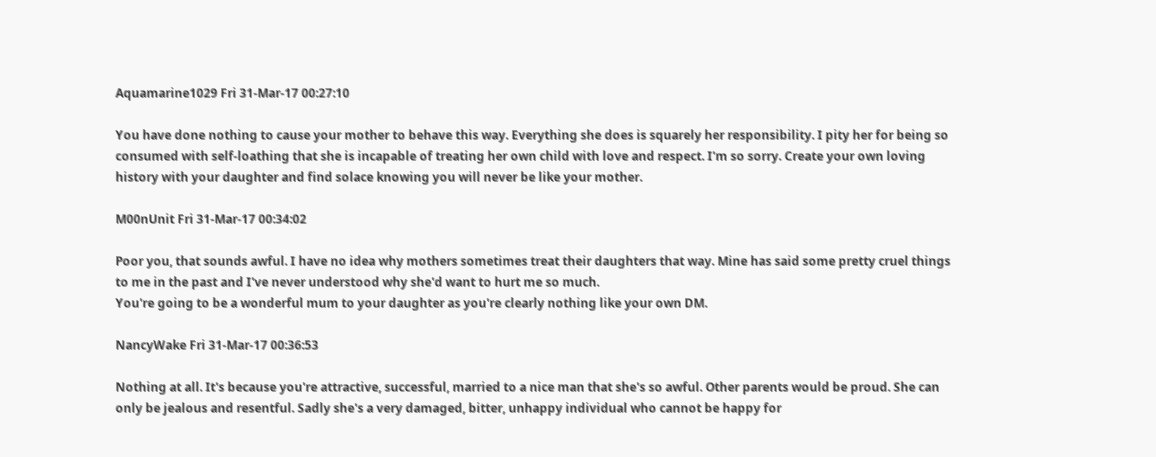Aquamarine1029 Fri 31-Mar-17 00:27:10

You have done nothing to cause your mother to behave this way. Everything she does is squarely her responsibility. I pity her for being so consumed with self-loathing that she is incapable of treating her own child with love and respect. I'm so sorry. Create your own loving history with your daughter and find solace knowing you will never be like your mother.

M00nUnit Fri 31-Mar-17 00:34:02

Poor you, that sounds awful. I have no idea why mothers sometimes treat their daughters that way. Mine has said some pretty cruel things to me in the past and I've never understood why she'd want to hurt me so much.
You're going to be a wonderful mum to your daughter as you're clearly nothing like your own DM.

NancyWake Fri 31-Mar-17 00:36:53

Nothing at all. It's because you're attractive, successful, married to a nice man that she's so awful. Other parents would be proud. She can only be jealous and resentful. Sadly she's a very damaged, bitter, unhappy individual who cannot be happy for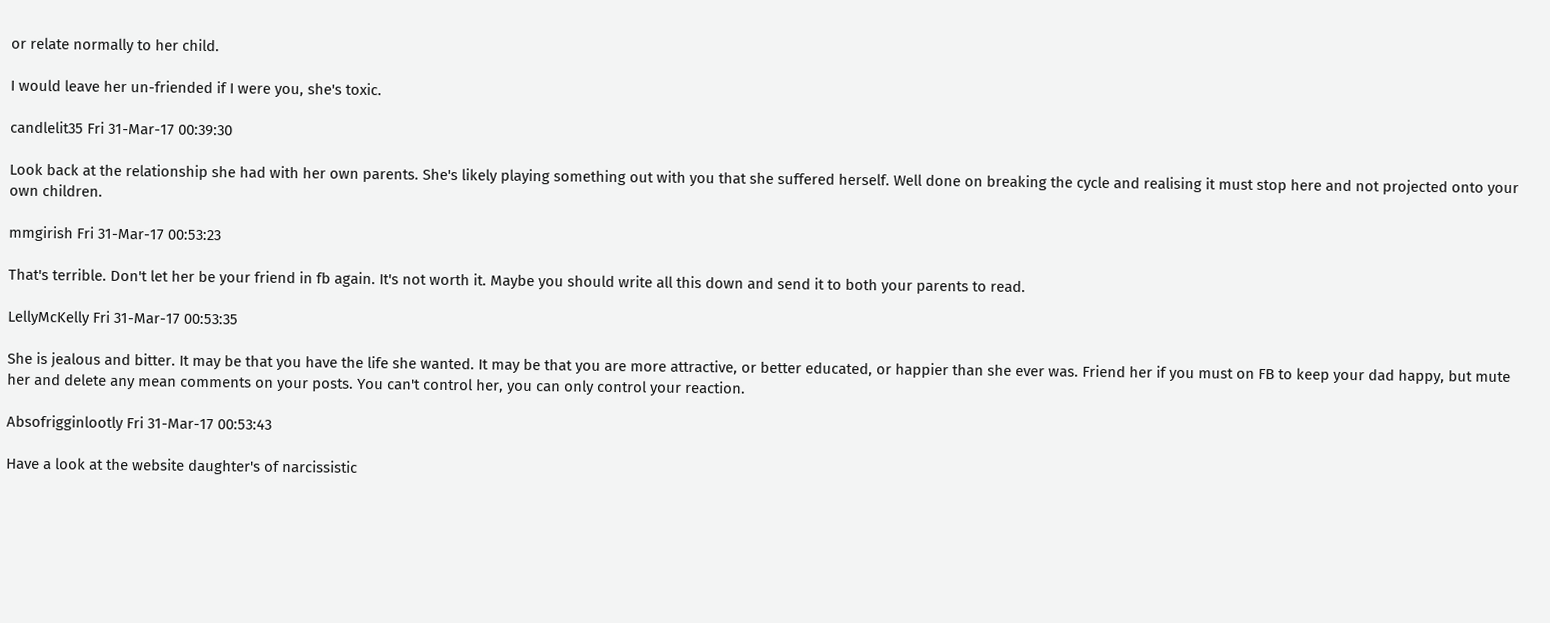or relate normally to her child.

I would leave her un-friended if I were you, she's toxic.

candlelit35 Fri 31-Mar-17 00:39:30

Look back at the relationship she had with her own parents. She's likely playing something out with you that she suffered herself. Well done on breaking the cycle and realising it must stop here and not projected onto your own children.

mmgirish Fri 31-Mar-17 00:53:23

That's terrible. Don't let her be your friend in fb again. It's not worth it. Maybe you should write all this down and send it to both your parents to read.

LellyMcKelly Fri 31-Mar-17 00:53:35

She is jealous and bitter. It may be that you have the life she wanted. It may be that you are more attractive, or better educated, or happier than she ever was. Friend her if you must on FB to keep your dad happy, but mute her and delete any mean comments on your posts. You can't control her, you can only control your reaction.

Absofrigginlootly Fri 31-Mar-17 00:53:43

Have a look at the website daughter's of narcissistic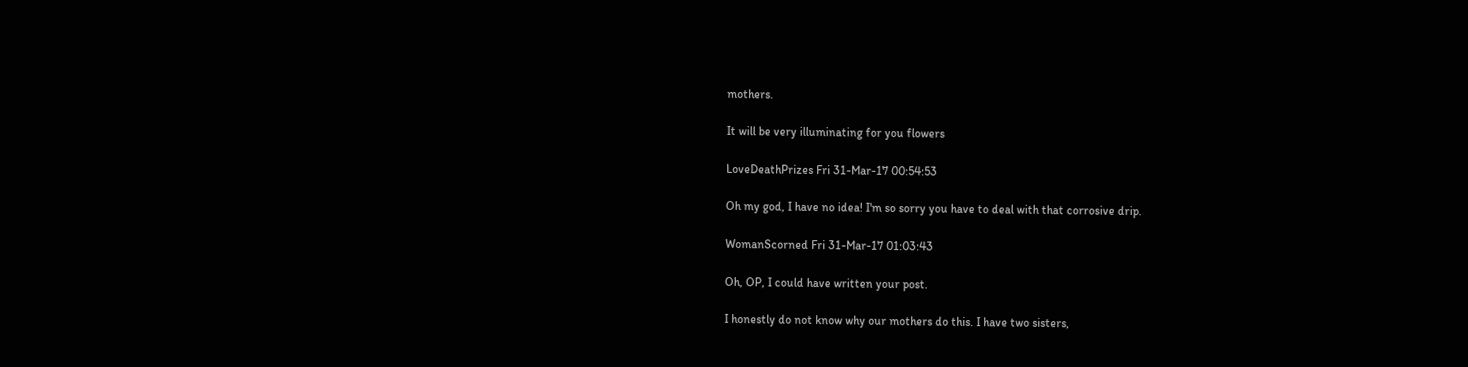mothers.

It will be very illuminating for you flowers

LoveDeathPrizes Fri 31-Mar-17 00:54:53

Oh my god, I have no idea! I'm so sorry you have to deal with that corrosive drip.

WomanScorned Fri 31-Mar-17 01:03:43

Oh, OP, I could have written your post.

I honestly do not know why our mothers do this. I have two sisters,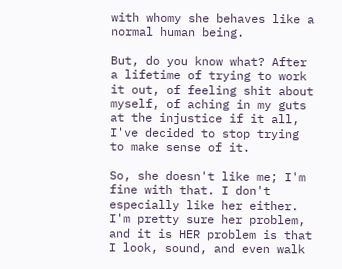with whomy she behaves like a normal human being.

But, do you know what? After a lifetime of trying to work it out, of feeling shit about myself, of aching in my guts at the injustice if it all, I've decided to stop trying to make sense of it.

So, she doesn't like me; I'm fine with that. I don't especially like her either.
I'm pretty sure her problem, and it is HER problem is that I look, sound, and even walk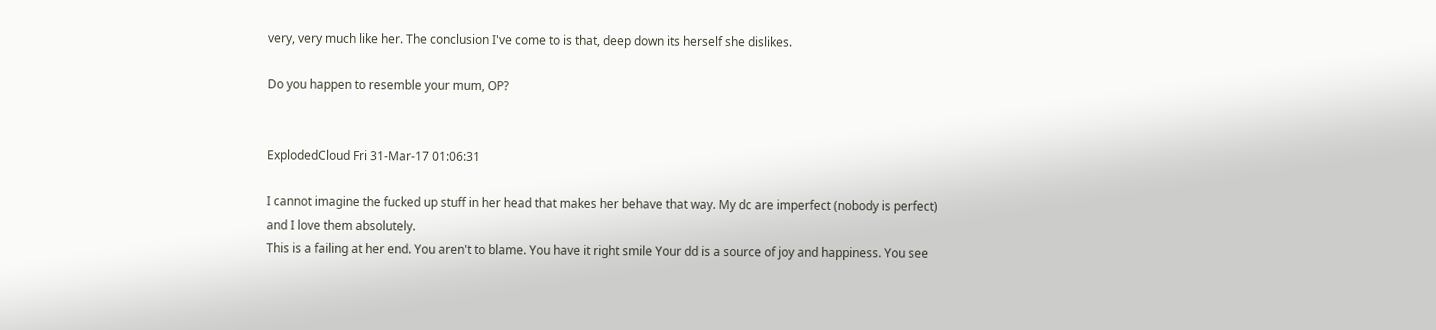very, very much like her. The conclusion I've come to is that, deep down its herself she dislikes.

Do you happen to resemble your mum, OP?


ExplodedCloud Fri 31-Mar-17 01:06:31

I cannot imagine the fucked up stuff in her head that makes her behave that way. My dc are imperfect (nobody is perfect) and I love them absolutely.
This is a failing at her end. You aren't to blame. You have it right smile Your dd is a source of joy and happiness. You see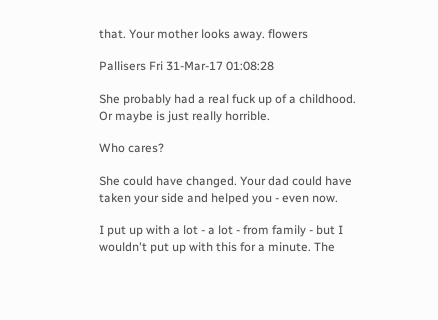that. Your mother looks away. flowers

Pallisers Fri 31-Mar-17 01:08:28

She probably had a real fuck up of a childhood. Or maybe is just really horrible.

Who cares?

She could have changed. Your dad could have taken your side and helped you - even now.

I put up with a lot - a lot - from family - but I wouldn't put up with this for a minute. The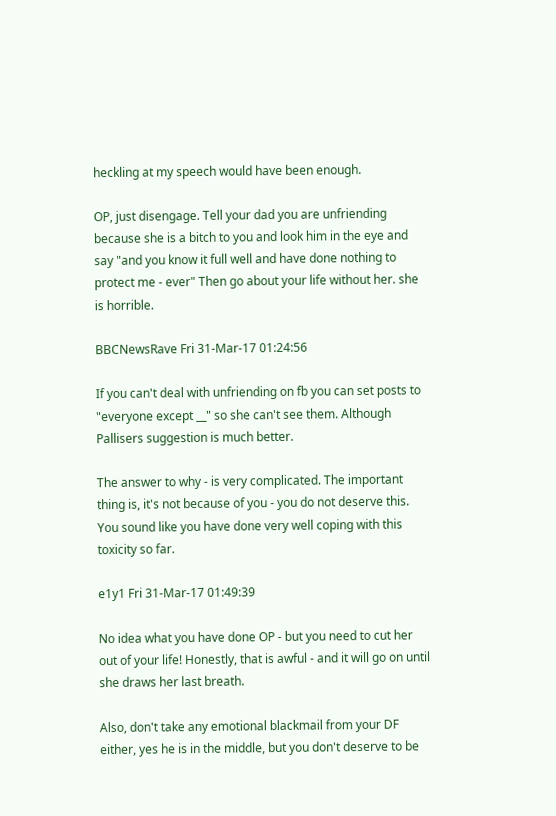heckling at my speech would have been enough.

OP, just disengage. Tell your dad you are unfriending because she is a bitch to you and look him in the eye and say "and you know it full well and have done nothing to protect me - ever" Then go about your life without her. she is horrible.

BBCNewsRave Fri 31-Mar-17 01:24:56

If you can't deal with unfriending on fb you can set posts to "everyone except __" so she can't see them. Although Pallisers suggestion is much better.

The answer to why - is very complicated. The important thing is, it's not because of you - you do not deserve this. You sound like you have done very well coping with this toxicity so far.

e1y1 Fri 31-Mar-17 01:49:39

No idea what you have done OP - but you need to cut her out of your life! Honestly, that is awful - and it will go on until she draws her last breath.

Also, don't take any emotional blackmail from your DF either, yes he is in the middle, but you don't deserve to be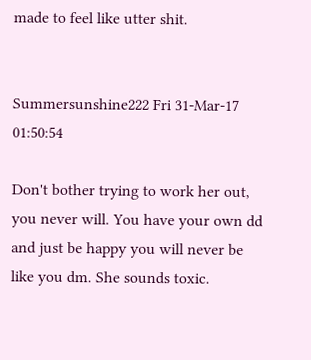made to feel like utter shit.


Summersunshine222 Fri 31-Mar-17 01:50:54

Don't bother trying to work her out, you never will. You have your own dd and just be happy you will never be like you dm. She sounds toxic.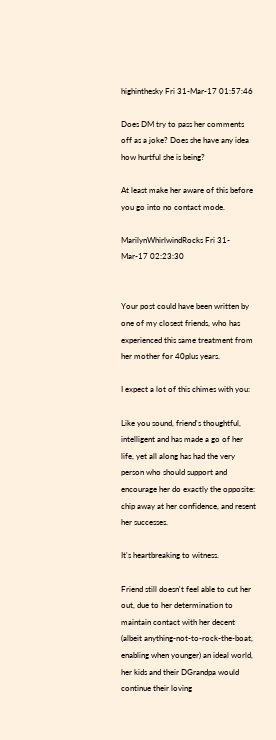highinthesky Fri 31-Mar-17 01:57:46

Does DM try to pass her comments off as a joke? Does she have any idea how hurtful she is being?

At least make her aware of this before you go into no contact mode.

MarilynWhirlwindRocks Fri 31-Mar-17 02:23:30


Your post could have been written by one of my closest friends, who has experienced this same treatment from her mother for 40plus years.

I expect a lot of this chimes with you:

Like you sound, friend's thoughtful, intelligent and has made a go of her life, yet all along has had the very person who should support and encourage her do exactly the opposite: chip away at her confidence, and resent her successes.

It's heartbreaking to witness.

Friend still doesn't feel able to cut her out, due to her determination to maintain contact with her decent (albeit anything-not-to-rock-the-boat, enabling when younger) an ideal world, her kids and their DGrandpa would continue their loving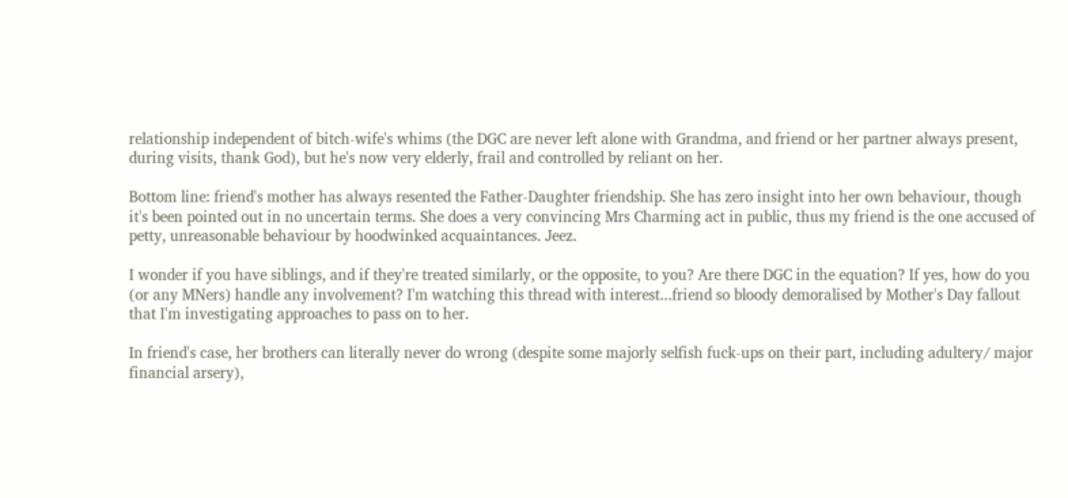relationship independent of bitch-wife's whims (the DGC are never left alone with Grandma, and friend or her partner always present, during visits, thank God), but he's now very elderly, frail and controlled by reliant on her.

Bottom line: friend's mother has always resented the Father-Daughter friendship. She has zero insight into her own behaviour, though it's been pointed out in no uncertain terms. She does a very convincing Mrs Charming act in public, thus my friend is the one accused of petty, unreasonable behaviour by hoodwinked acquaintances. Jeez.

I wonder if you have siblings, and if they're treated similarly, or the opposite, to you? Are there DGC in the equation? If yes, how do you (or any MNers) handle any involvement? I'm watching this thread with interest...friend so bloody demoralised by Mother's Day fallout that I'm investigating approaches to pass on to her.

In friend's case, her brothers can literally never do wrong (despite some majorly selfish fuck-ups on their part, including adultery/ major financial arsery),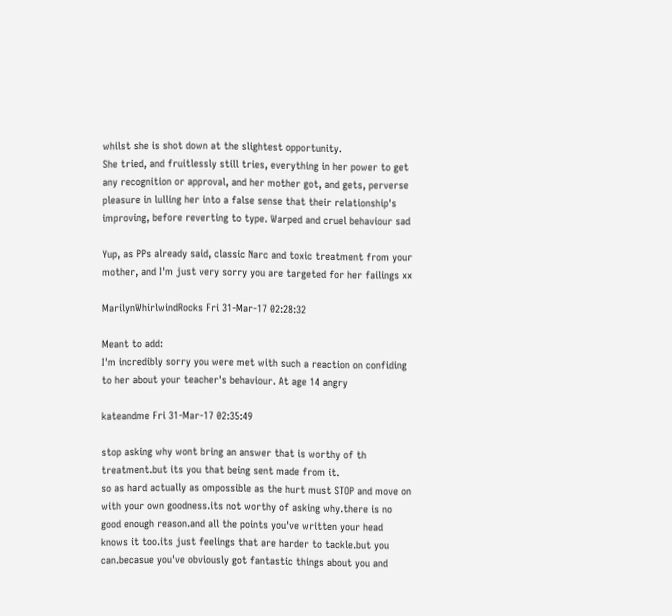whilst she is shot down at the slightest opportunity.
She tried, and fruitlessly still tries, everything in her power to get any recognition or approval, and her mother got, and gets, perverse pleasure in lulling her into a false sense that their relationship's improving, before reverting to type. Warped and cruel behaviour sad

Yup, as PPs already said, classic Narc and toxic treatment from your mother, and I'm just very sorry you are targeted for her failings xx

MarilynWhirlwindRocks Fri 31-Mar-17 02:28:32

Meant to add:
I'm incredibly sorry you were met with such a reaction on confiding to her about your teacher's behaviour. At age 14 angry

kateandme Fri 31-Mar-17 02:35:49

stop asking why wont bring an answer that is worthy of th treatment.but its you that being sent made from it.
so as hard actually as ompossible as the hurt must STOP and move on with your own goodness.its not worthy of asking why.there is no good enough reason.and all the points you've written your head knows it too.its just feelings that are harder to tackle.but you can.becasue you've obviously got fantastic things about you and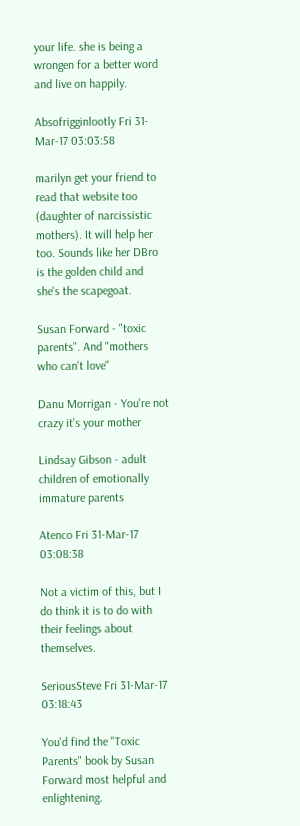your life. she is being a wrongen for a better word and live on happily.

Absofrigginlootly Fri 31-Mar-17 03:03:58

marilyn get your friend to read that website too (daughter of narcissistic mothers). It will help her too. Sounds like her DBro is the golden child and she's the scapegoat.

Susan Forward - "toxic parents". And "mothers who can't love"

Danu Morrigan - You're not crazy it's your mother

Lindsay Gibson - adult children of emotionally immature parents

Atenco Fri 31-Mar-17 03:08:38

Not a victim of this, but I do think it is to do with their feelings about themselves.

SeriousSteve Fri 31-Mar-17 03:18:43

You'd find the "Toxic Parents" book by Susan Forward most helpful and enlightening.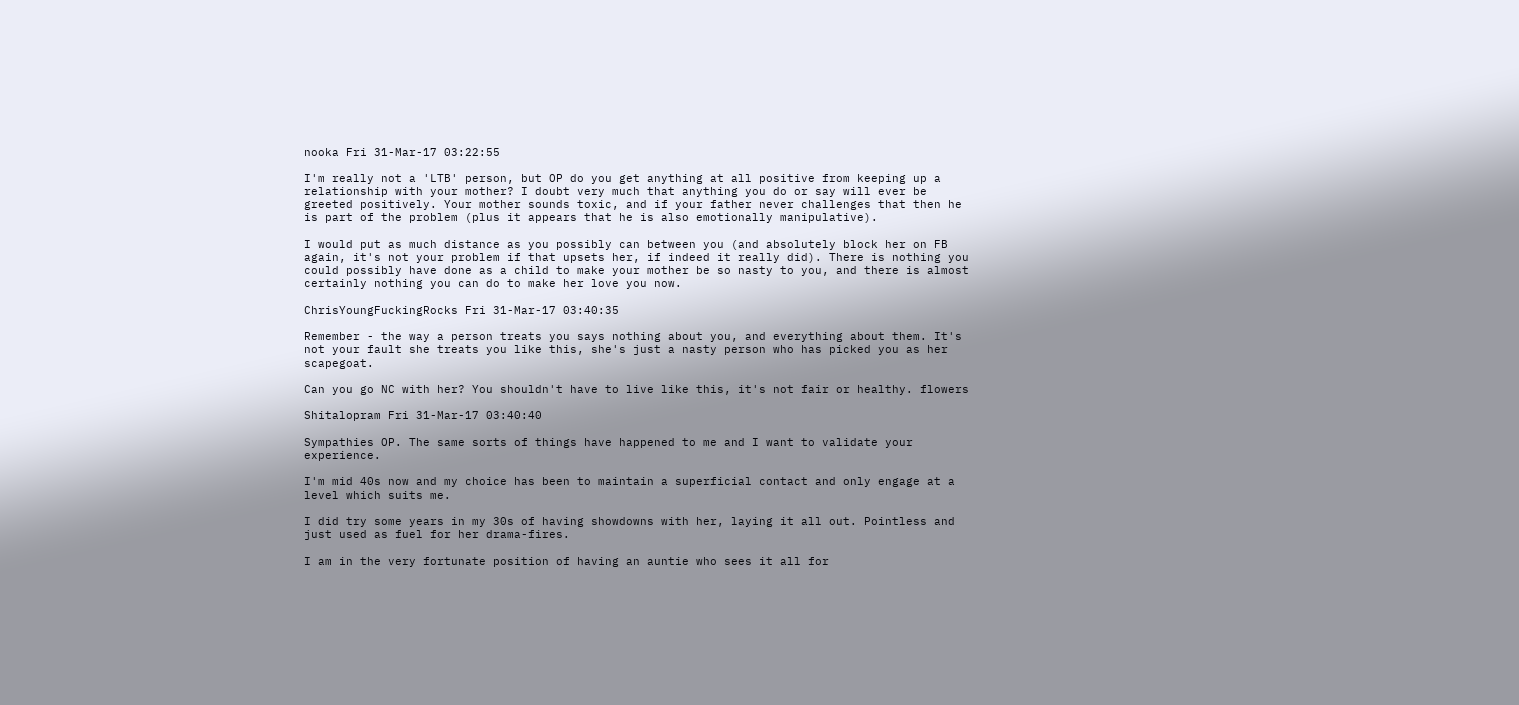nooka Fri 31-Mar-17 03:22:55

I'm really not a 'LTB' person, but OP do you get anything at all positive from keeping up a relationship with your mother? I doubt very much that anything you do or say will ever be greeted positively. Your mother sounds toxic, and if your father never challenges that then he is part of the problem (plus it appears that he is also emotionally manipulative).

I would put as much distance as you possibly can between you (and absolutely block her on FB again, it's not your problem if that upsets her, if indeed it really did). There is nothing you could possibly have done as a child to make your mother be so nasty to you, and there is almost certainly nothing you can do to make her love you now.

ChrisYoungFuckingRocks Fri 31-Mar-17 03:40:35

Remember - the way a person treats you says nothing about you, and everything about them. It's not your fault she treats you like this, she's just a nasty person who has picked you as her scapegoat.

Can you go NC with her? You shouldn't have to live like this, it's not fair or healthy. flowers

Shitalopram Fri 31-Mar-17 03:40:40

Sympathies OP. The same sorts of things have happened to me and I want to validate your experience.

I'm mid 40s now and my choice has been to maintain a superficial contact and only engage at a level which suits me.

I did try some years in my 30s of having showdowns with her, laying it all out. Pointless and just used as fuel for her drama-fires.

I am in the very fortunate position of having an auntie who sees it all for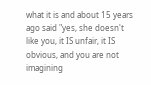what it is and about 15 years ago said "yes, she doesn't like you, it IS unfair, it IS obvious, and you are not imagining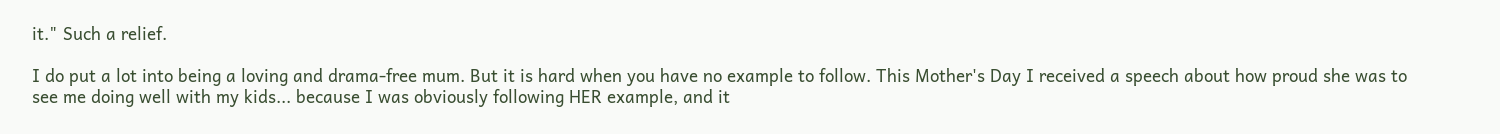it." Such a relief.

I do put a lot into being a loving and drama-free mum. But it is hard when you have no example to follow. This Mother's Day I received a speech about how proud she was to see me doing well with my kids... because I was obviously following HER example, and it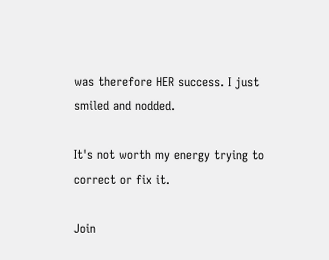was therefore HER success. I just smiled and nodded.

It's not worth my energy trying to correct or fix it.

Join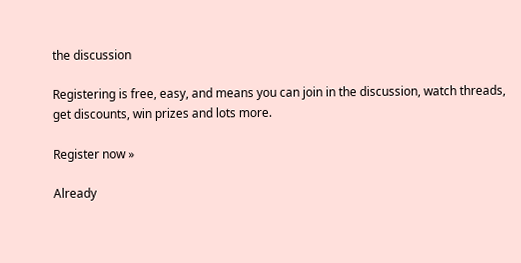the discussion

Registering is free, easy, and means you can join in the discussion, watch threads, get discounts, win prizes and lots more.

Register now »

Already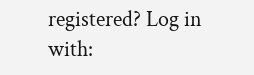registered? Log in with: